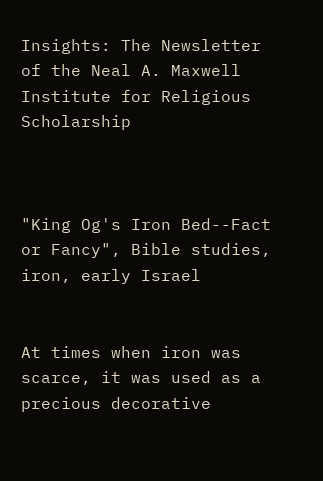Insights: The Newsletter of the Neal A. Maxwell Institute for Religious Scholarship



"King Og's Iron Bed--Fact or Fancy", Bible studies, iron, early Israel


At times when iron was scarce, it was used as a precious decorative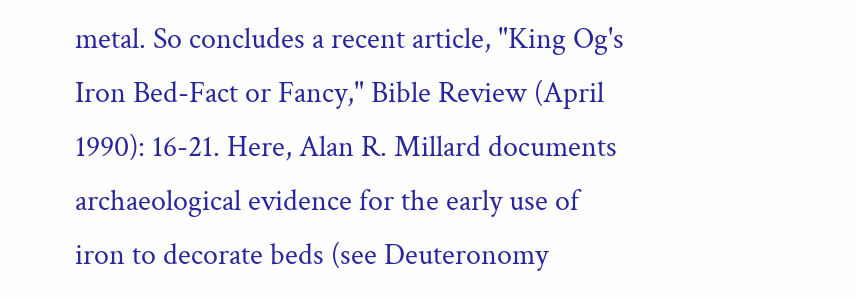metal. So concludes a recent article, "King Og's Iron Bed-Fact or Fancy," Bible Review (April 1990): 16-21. Here, Alan R. Millard documents archaeological evidence for the early use of iron to decorate beds (see Deuteronomy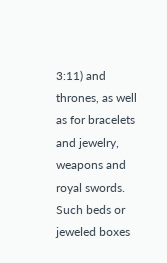3:11) and thrones, as well as for bracelets and jewelry, weapons and royal swords. Such beds or jeweled boxes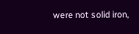were not solid iron,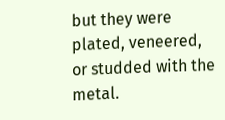but they were plated, veneered, or studded with the metal.